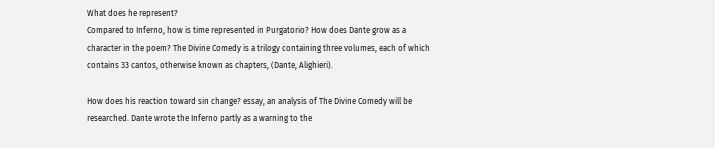What does he represent?
Compared to Inferno, how is time represented in Purgatorio? How does Dante grow as a character in the poem? The Divine Comedy is a trilogy containing three volumes, each of which contains 33 cantos, otherwise known as chapters, (Dante, Alighieri).

How does his reaction toward sin change? essay, an analysis of The Divine Comedy will be researched. Dante wrote the Inferno partly as a warning to the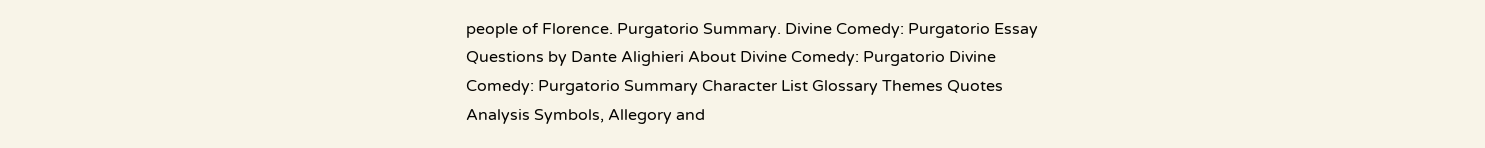people of Florence. Purgatorio Summary. Divine Comedy: Purgatorio Essay Questions by Dante Alighieri About Divine Comedy: Purgatorio Divine Comedy: Purgatorio Summary Character List Glossary Themes Quotes Analysis Symbols, Allegory and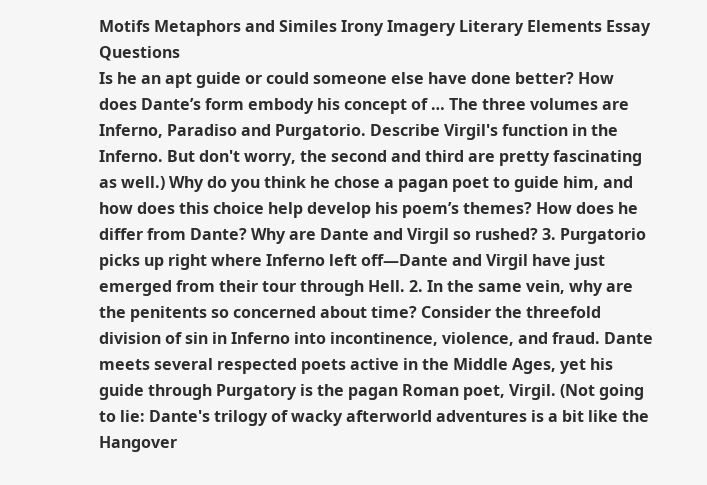Motifs Metaphors and Similes Irony Imagery Literary Elements Essay Questions
Is he an apt guide or could someone else have done better? How does Dante’s form embody his concept of … The three volumes are Inferno, Paradiso and Purgatorio. Describe Virgil's function in the Inferno. But don't worry, the second and third are pretty fascinating as well.) Why do you think he chose a pagan poet to guide him, and how does this choice help develop his poem’s themes? How does he differ from Dante? Why are Dante and Virgil so rushed? 3. Purgatorio picks up right where Inferno left off—Dante and Virgil have just emerged from their tour through Hell. 2. In the same vein, why are the penitents so concerned about time? Consider the threefold division of sin in Inferno into incontinence, violence, and fraud. Dante meets several respected poets active in the Middle Ages, yet his guide through Purgatory is the pagan Roman poet, Virgil. (Not going to lie: Dante's trilogy of wacky afterworld adventures is a bit like the Hangover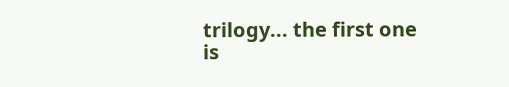trilogy... the first one is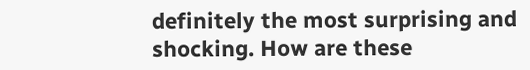definitely the most surprising and shocking. How are these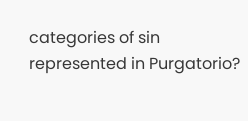categories of sin represented in Purgatorio?